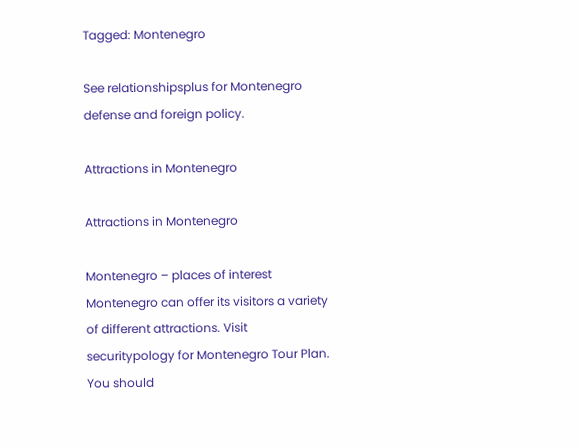Tagged: Montenegro

See relationshipsplus for Montenegro defense and foreign policy.

Attractions in Montenegro

Attractions in Montenegro

Montenegro – places of interest Montenegro can offer its visitors a variety of different attractions. Visit securitypology for Montenegro Tour Plan. You should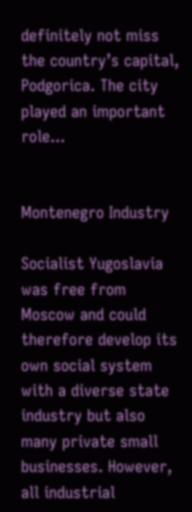definitely not miss the country’s capital, Podgorica. The city played an important role...


Montenegro Industry

Socialist Yugoslavia was free from Moscow and could therefore develop its own social system with a diverse state industry but also many private small businesses. However, all industrial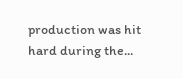production was hit hard during the...